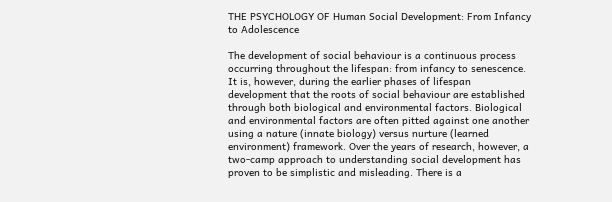THE PSYCHOLOGY OF Human Social Development: From Infancy to Adolescence

The development of social behaviour is a continuous process occurring throughout the lifespan: from infancy to senescence. It is, however, during the earlier phases of lifespan development that the roots of social behaviour are established through both biological and environmental factors. Biological and environmental factors are often pitted against one another using a nature (innate biology) versus nurture (learned environment) framework. Over the years of research, however, a two-camp approach to understanding social development has proven to be simplistic and misleading. There is a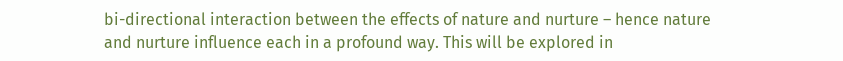bi-directional interaction between the effects of nature and nurture – hence nature and nurture influence each in a profound way. This will be explored in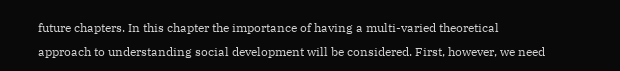future chapters. In this chapter the importance of having a multi-varied theoretical approach to understanding social development will be considered. First, however, we need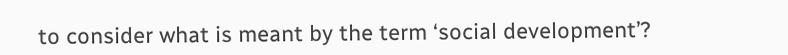to consider what is meant by the term ‘social development’?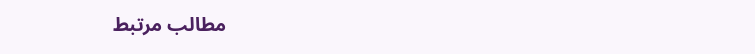مطالب مرتبط